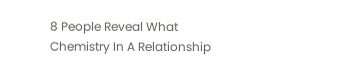8 People Reveal What Chemistry In A Relationship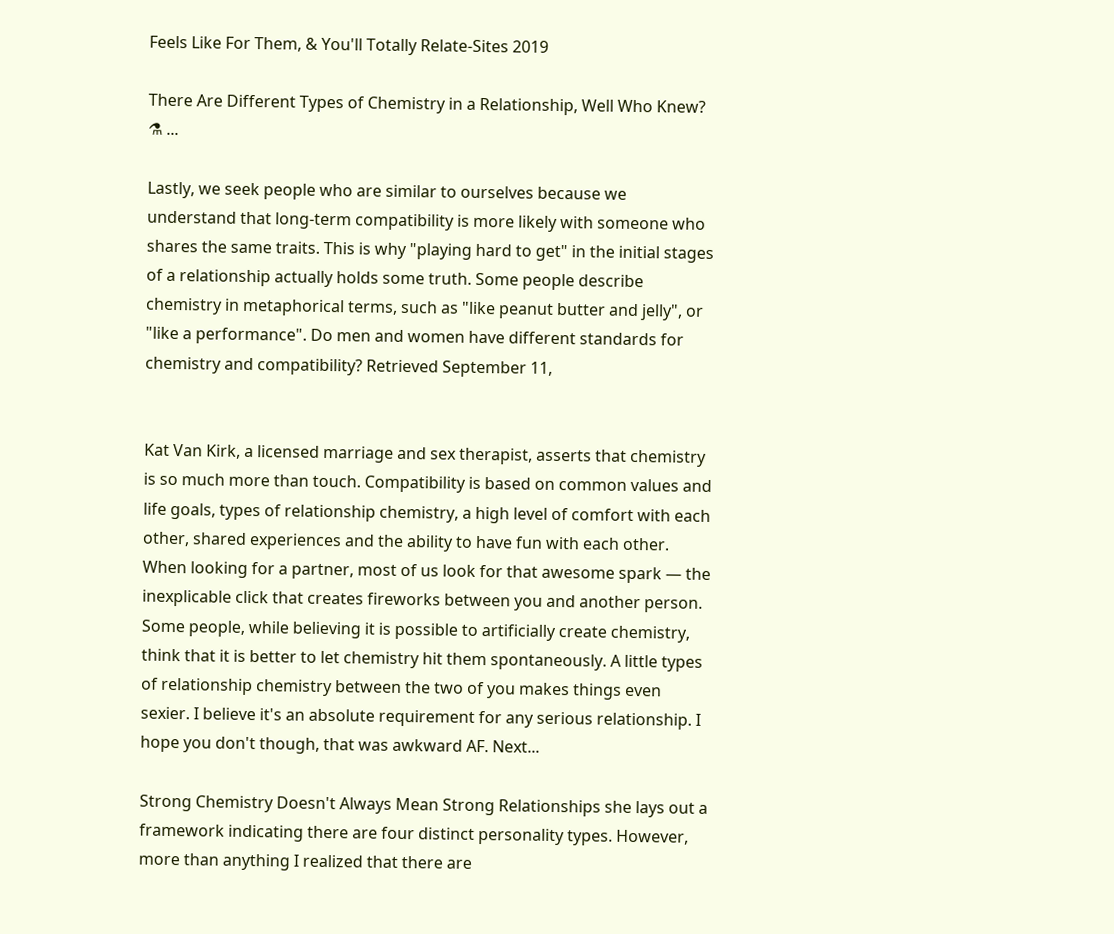Feels Like For Them, & You'll Totally Relate-Sites 2019

There Are Different Types of Chemistry in a Relationship, Well Who Knew?  ⚗ ...

Lastly, we seek people who are similar to ourselves because we understand that long-term compatibility is more likely with someone who shares the same traits. This is why "playing hard to get" in the initial stages of a relationship actually holds some truth. Some people describe chemistry in metaphorical terms, such as "like peanut butter and jelly", or "like a performance". Do men and women have different standards for chemistry and compatibility? Retrieved September 11,


Kat Van Kirk, a licensed marriage and sex therapist, asserts that chemistry is so much more than touch. Compatibility is based on common values and life goals, types of relationship chemistry, a high level of comfort with each other, shared experiences and the ability to have fun with each other. When looking for a partner, most of us look for that awesome spark — the inexplicable click that creates fireworks between you and another person. Some people, while believing it is possible to artificially create chemistry, think that it is better to let chemistry hit them spontaneously. A little types of relationship chemistry between the two of you makes things even sexier. I believe it's an absolute requirement for any serious relationship. I hope you don't though, that was awkward AF. Next...

Strong Chemistry Doesn't Always Mean Strong Relationships she lays out a framework indicating there are four distinct personality types. However, more than anything I realized that there are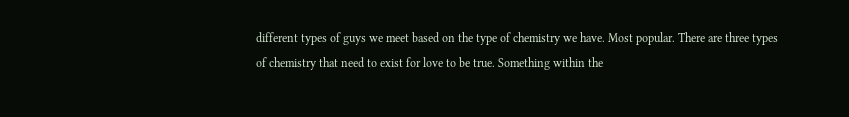different types of guys we meet based on the type of chemistry we have. Most popular. There are three types of chemistry that need to exist for love to be true. Something within the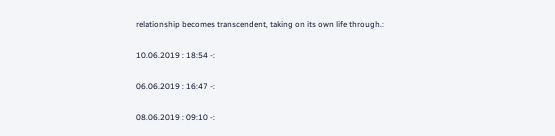relationship becomes transcendent, taking on its own life through.:

10.06.2019 : 18:54 -:

06.06.2019 : 16:47 -:

08.06.2019 : 09:10 -: